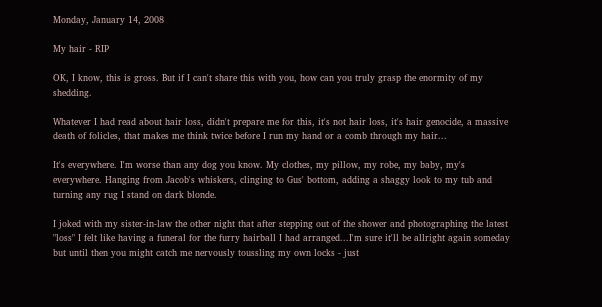Monday, January 14, 2008

My hair - RIP

OK, I know, this is gross. But if I can't share this with you, how can you truly grasp the enormity of my shedding.

Whatever I had read about hair loss, didn't prepare me for this, it's not hair loss, it's hair genocide, a massive death of folicles, that makes me think twice before I run my hand or a comb through my hair...

It's everywhere. I'm worse than any dog you know. My clothes, my pillow, my robe, my baby, my's everywhere. Hanging from Jacob's whiskers, clinging to Gus' bottom, adding a shaggy look to my tub and turning any rug I stand on dark blonde.

I joked with my sister-in-law the other night that after stepping out of the shower and photographing the latest "loss" I felt like having a funeral for the furry hairball I had arranged...I'm sure it'll be allright again someday but until then you might catch me nervously toussling my own locks - just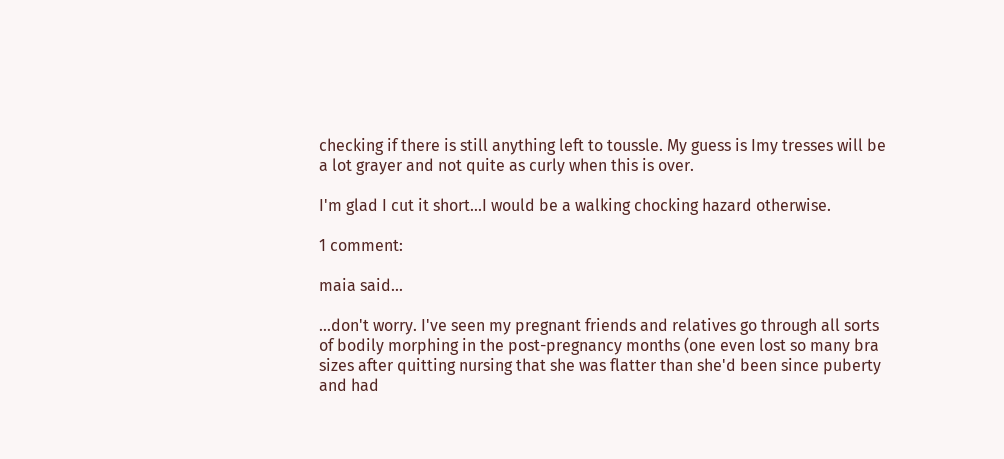checking if there is still anything left to toussle. My guess is Imy tresses will be a lot grayer and not quite as curly when this is over.

I'm glad I cut it short...I would be a walking chocking hazard otherwise.

1 comment:

maia said...

...don't worry. I've seen my pregnant friends and relatives go through all sorts of bodily morphing in the post-pregnancy months (one even lost so many bra sizes after quitting nursing that she was flatter than she'd been since puberty and had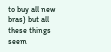to buy all new bras) but all these things seem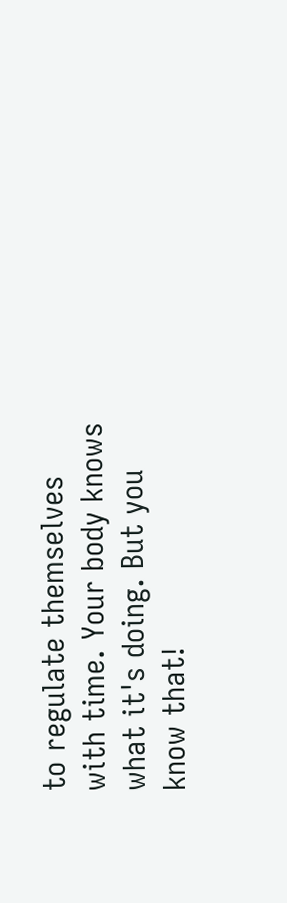to regulate themselves with time. Your body knows what it's doing. But you know that!